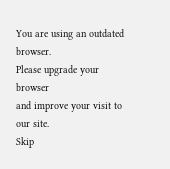You are using an outdated browser.
Please upgrade your browser
and improve your visit to our site.
Skip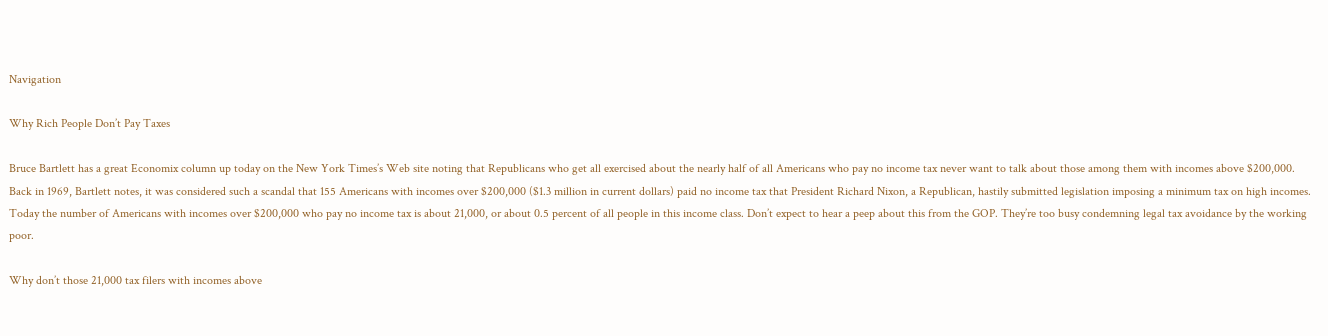Navigation

Why Rich People Don’t Pay Taxes

Bruce Bartlett has a great Economix column up today on the New York Times’s Web site noting that Republicans who get all exercised about the nearly half of all Americans who pay no income tax never want to talk about those among them with incomes above $200,000. Back in 1969, Bartlett notes, it was considered such a scandal that 155 Americans with incomes over $200,000 ($1.3 million in current dollars) paid no income tax that President Richard Nixon, a Republican, hastily submitted legislation imposing a minimum tax on high incomes. Today the number of Americans with incomes over $200,000 who pay no income tax is about 21,000, or about 0.5 percent of all people in this income class. Don’t expect to hear a peep about this from the GOP. They’re too busy condemning legal tax avoidance by the working poor.

Why don’t those 21,000 tax filers with incomes above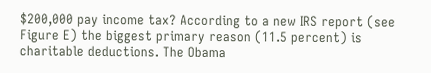$200,000 pay income tax? According to a new IRS report (see Figure E) the biggest primary reason (11.5 percent) is charitable deductions. The Obama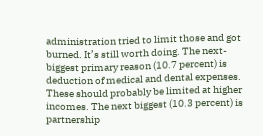administration tried to limit those and got burned. It’s still worth doing. The next-biggest primary reason (10.7 percent) is deduction of medical and dental expenses. These should probably be limited at higher incomes. The next biggest (10.3 percent) is partnership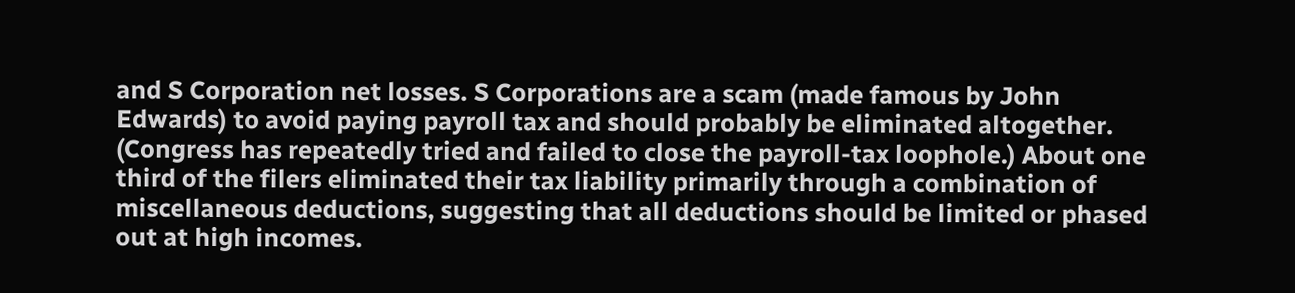and S Corporation net losses. S Corporations are a scam (made famous by John Edwards) to avoid paying payroll tax and should probably be eliminated altogether. (Congress has repeatedly tried and failed to close the payroll-tax loophole.) About one third of the filers eliminated their tax liability primarily through a combination of miscellaneous deductions, suggesting that all deductions should be limited or phased out at high incomes.